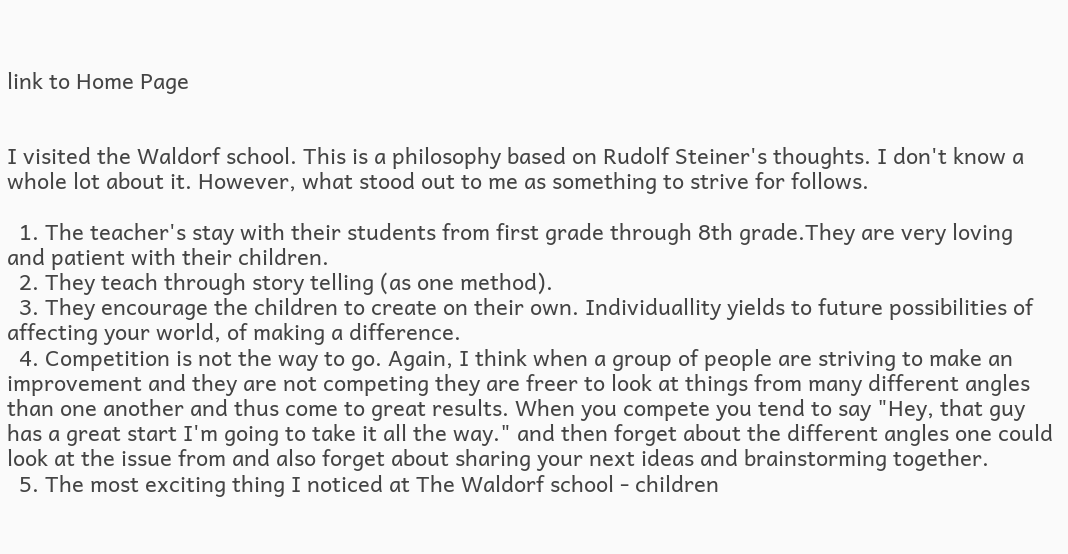link to Home Page


I visited the Waldorf school. This is a philosophy based on Rudolf Steiner's thoughts. I don't know a whole lot about it. However, what stood out to me as something to strive for follows.

  1. The teacher's stay with their students from first grade through 8th grade.They are very loving and patient with their children.
  2. They teach through story telling (as one method).
  3. They encourage the children to create on their own. Individuallity yields to future possibilities of affecting your world, of making a difference.
  4. Competition is not the way to go. Again, I think when a group of people are striving to make an improvement and they are not competing they are freer to look at things from many different angles than one another and thus come to great results. When you compete you tend to say "Hey, that guy has a great start I'm going to take it all the way." and then forget about the different angles one could look at the issue from and also forget about sharing your next ideas and brainstorming together.
  5. The most exciting thing I noticed at The Waldorf school - children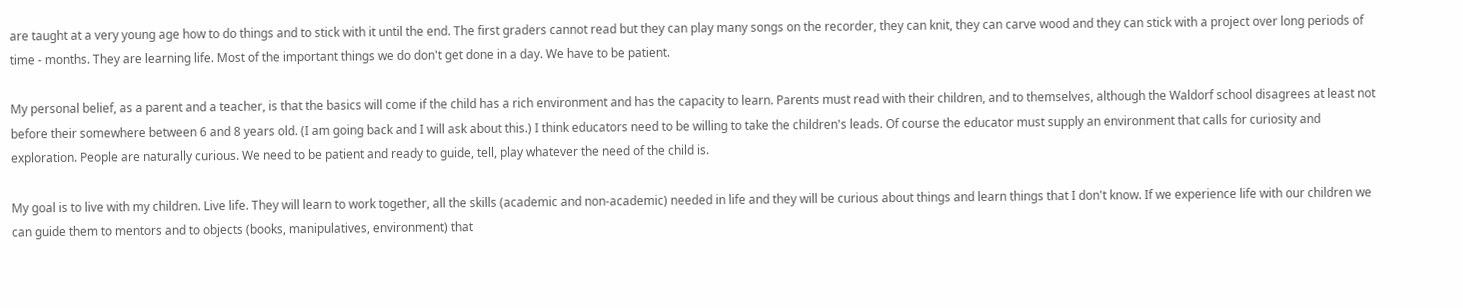are taught at a very young age how to do things and to stick with it until the end. The first graders cannot read but they can play many songs on the recorder, they can knit, they can carve wood and they can stick with a project over long periods of time - months. They are learning life. Most of the important things we do don't get done in a day. We have to be patient.

My personal belief, as a parent and a teacher, is that the basics will come if the child has a rich environment and has the capacity to learn. Parents must read with their children, and to themselves, although the Waldorf school disagrees at least not before their somewhere between 6 and 8 years old. (I am going back and I will ask about this.) I think educators need to be willing to take the children's leads. Of course the educator must supply an environment that calls for curiosity and exploration. People are naturally curious. We need to be patient and ready to guide, tell, play whatever the need of the child is.

My goal is to live with my children. Live life. They will learn to work together, all the skills (academic and non-academic) needed in life and they will be curious about things and learn things that I don't know. If we experience life with our children we can guide them to mentors and to objects (books, manipulatives, environment) that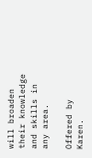will broaden their knowledge and skills in any area.

Offered by Karen.